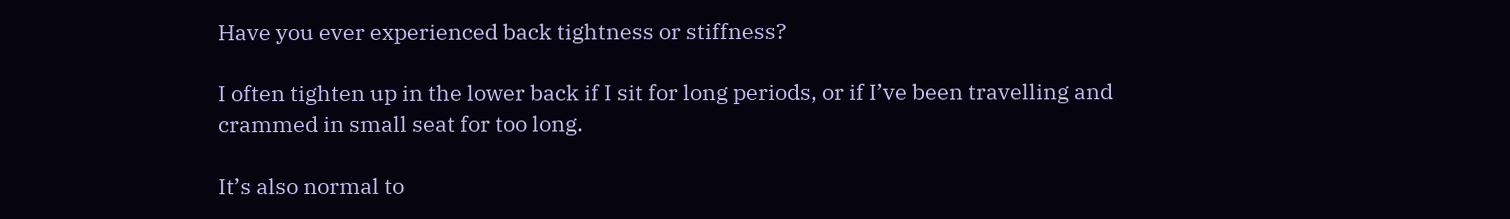Have you ever experienced back tightness or stiffness?

I often tighten up in the lower back if I sit for long periods, or if I’ve been travelling and crammed in small seat for too long.

It’s also normal to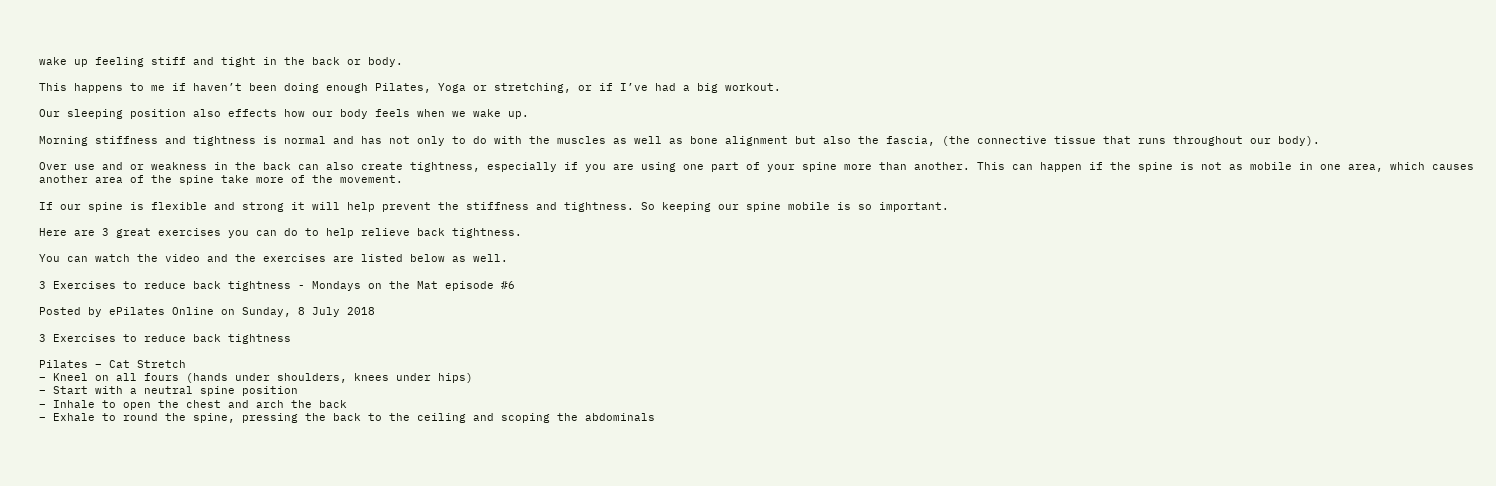wake up feeling stiff and tight in the back or body.

This happens to me if haven’t been doing enough Pilates, Yoga or stretching, or if I’ve had a big workout.

Our sleeping position also effects how our body feels when we wake up.

Morning stiffness and tightness is normal and has not only to do with the muscles as well as bone alignment but also the fascia, (the connective tissue that runs throughout our body).

Over use and or weakness in the back can also create tightness, especially if you are using one part of your spine more than another. This can happen if the spine is not as mobile in one area, which causes another area of the spine take more of the movement.

If our spine is flexible and strong it will help prevent the stiffness and tightness. So keeping our spine mobile is so important.

Here are 3 great exercises you can do to help relieve back tightness.

You can watch the video and the exercises are listed below as well.

3 Exercises to reduce back tightness - Mondays on the Mat episode #6

Posted by ePilates Online on Sunday, 8 July 2018

3 Exercises to reduce back tightness

Pilates – Cat Stretch
– Kneel on all fours (hands under shoulders, knees under hips)
– Start with a neutral spine position
– Inhale to open the chest and arch the back
– Exhale to round the spine, pressing the back to the ceiling and scoping the abdominals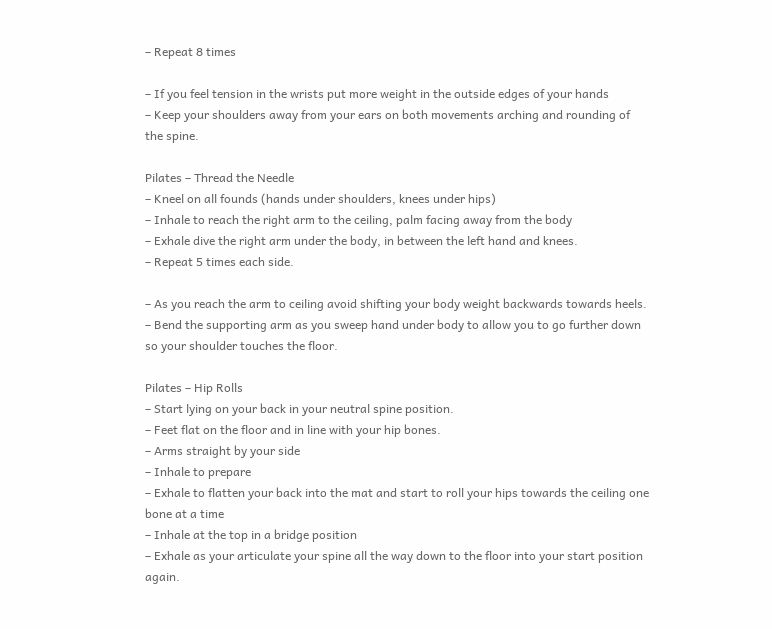– Repeat 8 times

– If you feel tension in the wrists put more weight in the outside edges of your hands
– Keep your shoulders away from your ears on both movements arching and rounding of the spine.

Pilates – Thread the Needle
– Kneel on all founds (hands under shoulders, knees under hips)
– Inhale to reach the right arm to the ceiling, palm facing away from the body
– Exhale dive the right arm under the body, in between the left hand and knees.
– Repeat 5 times each side.

– As you reach the arm to ceiling avoid shifting your body weight backwards towards heels.
– Bend the supporting arm as you sweep hand under body to allow you to go further down so your shoulder touches the floor.

Pilates – Hip Rolls
– Start lying on your back in your neutral spine position.
– Feet flat on the floor and in line with your hip bones.
– Arms straight by your side
– Inhale to prepare
– Exhale to flatten your back into the mat and start to roll your hips towards the ceiling one bone at a time
– Inhale at the top in a bridge position
– Exhale as your articulate your spine all the way down to the floor into your start position again.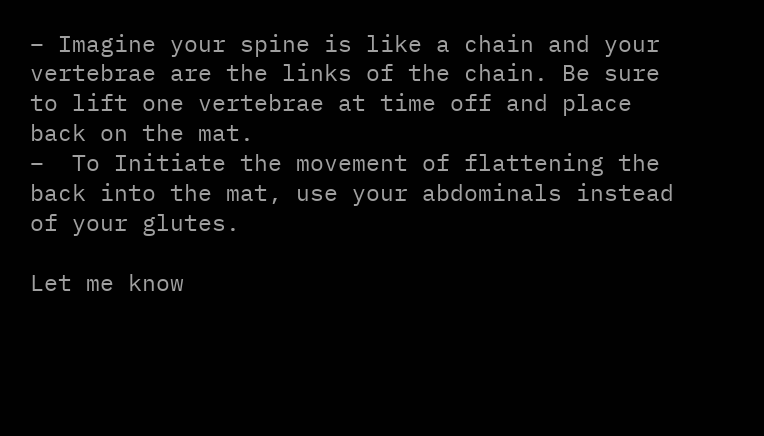– Imagine your spine is like a chain and your vertebrae are the links of the chain. Be sure to lift one vertebrae at time off and place back on the mat.
–  To Initiate the movement of flattening the back into the mat, use your abdominals instead of your glutes.

Let me know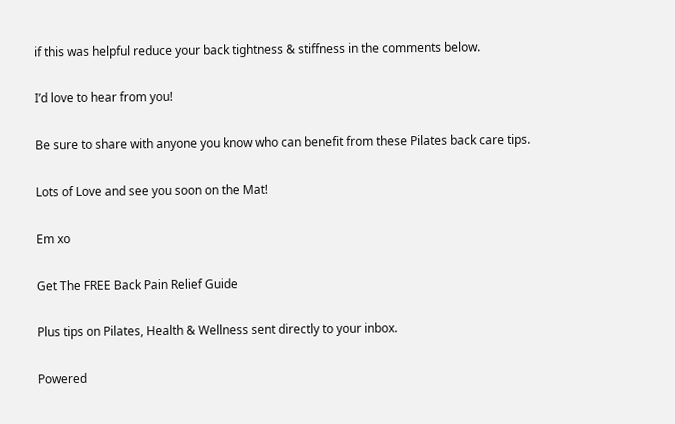if this was helpful reduce your back tightness & stiffness in the comments below.

I’d love to hear from you!

Be sure to share with anyone you know who can benefit from these Pilates back care tips.

Lots of Love and see you soon on the Mat!

Em xo

Get The FREE Back Pain Relief Guide

Plus tips on Pilates, Health & Wellness sent directly to your inbox.

Powered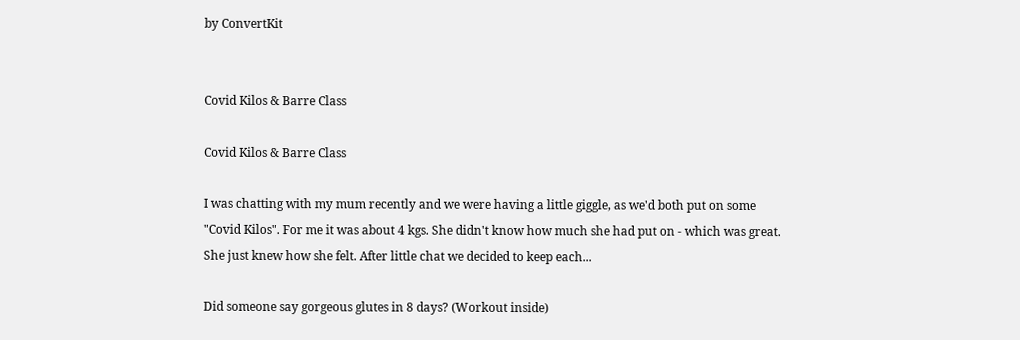by ConvertKit


Covid Kilos & Barre Class

Covid Kilos & Barre Class

I was chatting with my mum recently and we were having a little giggle, as we'd both put on some "Covid Kilos". For me it was about 4 kgs. She didn't know how much she had put on - which was great. She just knew how she felt. After little chat we decided to keep each...

Did someone say gorgeous glutes in 8 days? (Workout inside)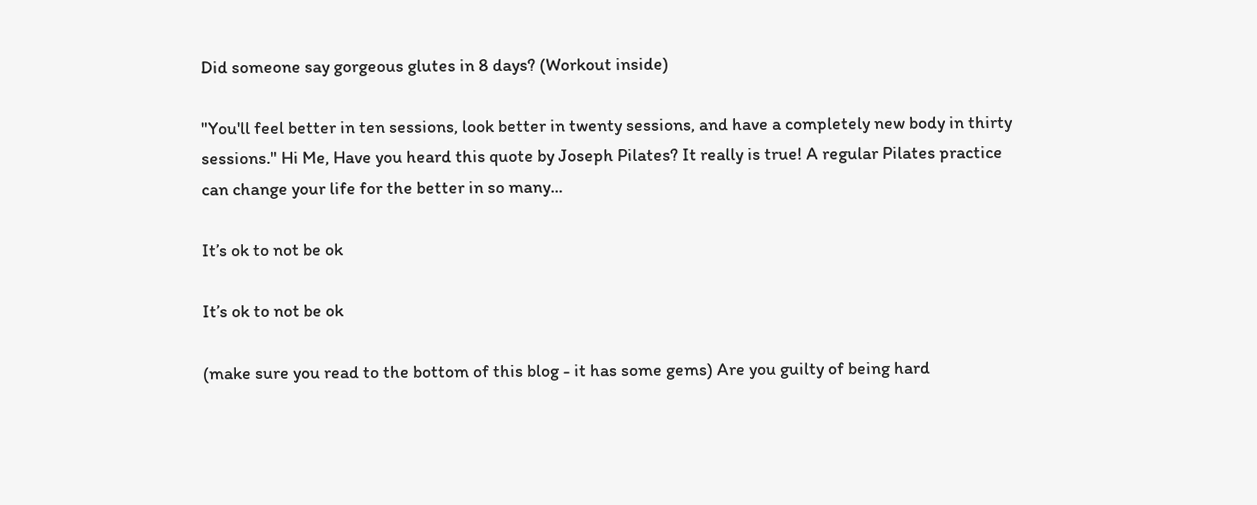Did someone say gorgeous glutes in 8 days? (Workout inside)

"You'll feel better in ten sessions, look better in twenty sessions, and have a completely new body in thirty sessions." Hi Me, Have you heard this quote by Joseph Pilates? It really is true! A regular Pilates practice can change your life for the better in so many...

It’s ok to not be ok

It’s ok to not be ok

(make sure you read to the bottom of this blog - it has some gems) Are you guilty of being hard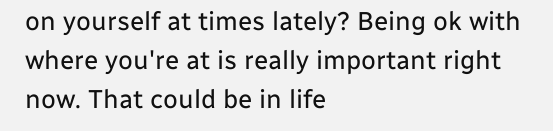on yourself at times lately? Being ok with where you're at is really important right now. That could be in life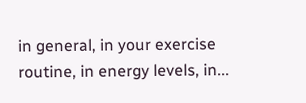in general, in your exercise routine, in energy levels, in...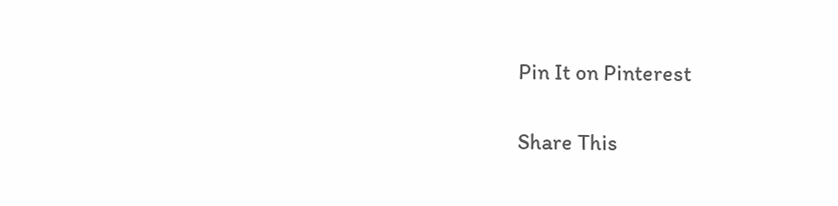Pin It on Pinterest

Share This